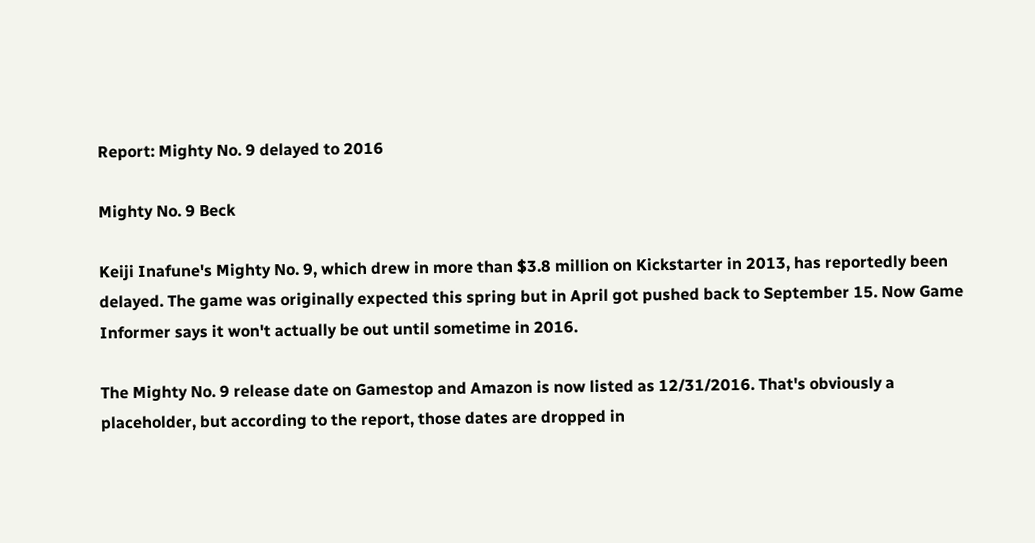Report: Mighty No. 9 delayed to 2016

Mighty No. 9 Beck

Keiji Inafune's Mighty No. 9, which drew in more than $3.8 million on Kickstarter in 2013, has reportedly been delayed. The game was originally expected this spring but in April got pushed back to September 15. Now Game Informer says it won't actually be out until sometime in 2016.

The Mighty No. 9 release date on Gamestop and Amazon is now listed as 12/31/2016. That's obviously a placeholder, but according to the report, those dates are dropped in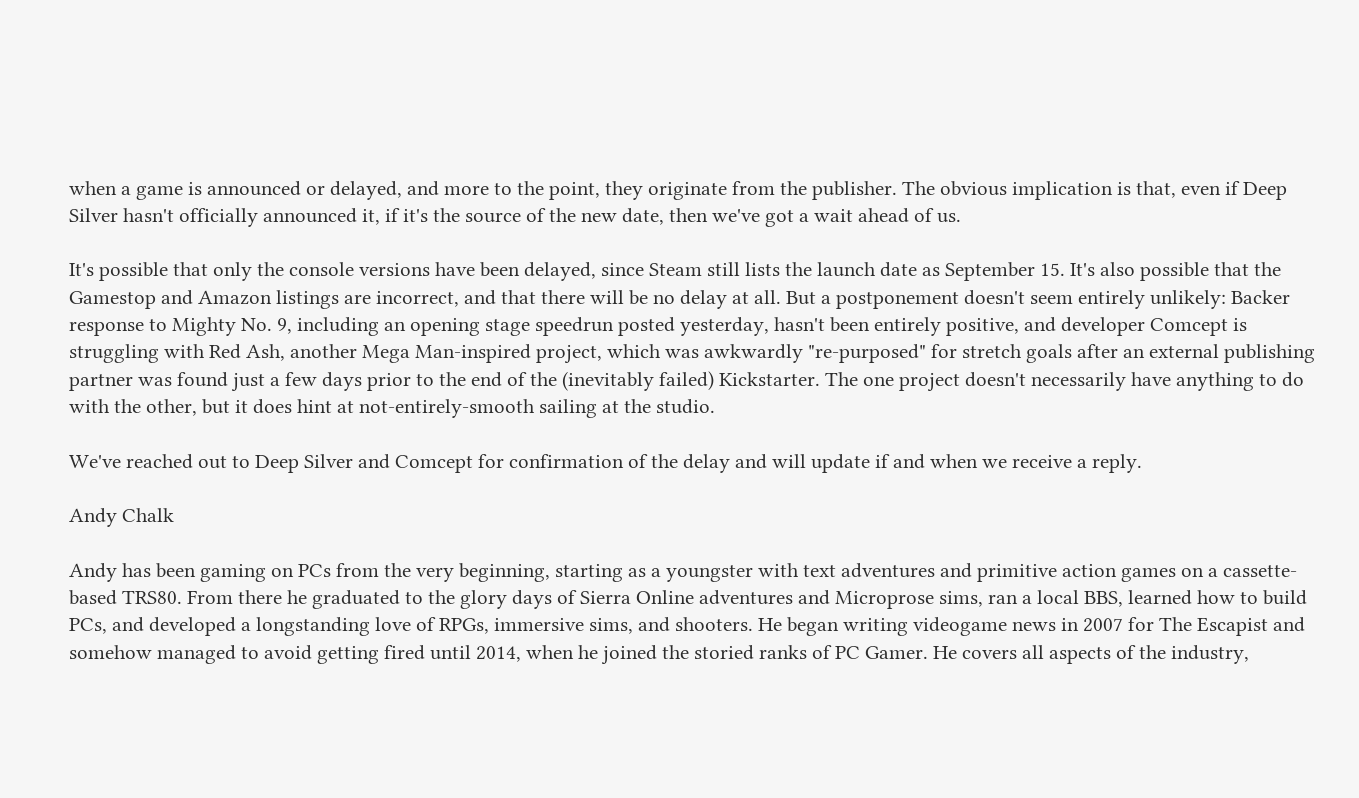when a game is announced or delayed, and more to the point, they originate from the publisher. The obvious implication is that, even if Deep Silver hasn't officially announced it, if it's the source of the new date, then we've got a wait ahead of us.

It's possible that only the console versions have been delayed, since Steam still lists the launch date as September 15. It's also possible that the Gamestop and Amazon listings are incorrect, and that there will be no delay at all. But a postponement doesn't seem entirely unlikely: Backer response to Mighty No. 9, including an opening stage speedrun posted yesterday, hasn't been entirely positive, and developer Comcept is struggling with Red Ash, another Mega Man-inspired project, which was awkwardly "re-purposed" for stretch goals after an external publishing partner was found just a few days prior to the end of the (inevitably failed) Kickstarter. The one project doesn't necessarily have anything to do with the other, but it does hint at not-entirely-smooth sailing at the studio.

We've reached out to Deep Silver and Comcept for confirmation of the delay and will update if and when we receive a reply.

Andy Chalk

Andy has been gaming on PCs from the very beginning, starting as a youngster with text adventures and primitive action games on a cassette-based TRS80. From there he graduated to the glory days of Sierra Online adventures and Microprose sims, ran a local BBS, learned how to build PCs, and developed a longstanding love of RPGs, immersive sims, and shooters. He began writing videogame news in 2007 for The Escapist and somehow managed to avoid getting fired until 2014, when he joined the storied ranks of PC Gamer. He covers all aspects of the industry,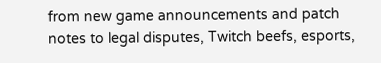from new game announcements and patch notes to legal disputes, Twitch beefs, esports,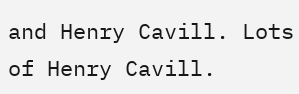and Henry Cavill. Lots of Henry Cavill.